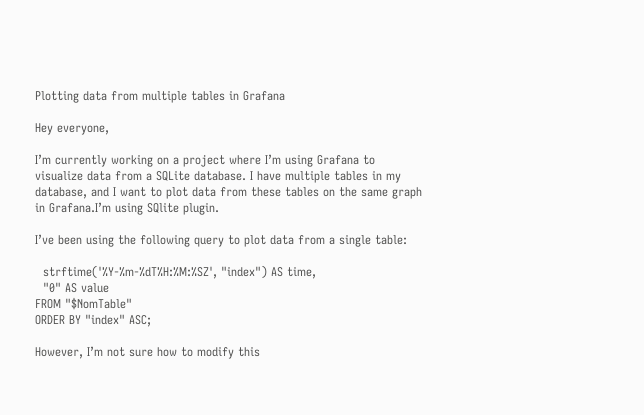Plotting data from multiple tables in Grafana

Hey everyone,

I’m currently working on a project where I’m using Grafana to visualize data from a SQLite database. I have multiple tables in my database, and I want to plot data from these tables on the same graph in Grafana.I’m using SQlite plugin.

I’ve been using the following query to plot data from a single table:

  strftime('%Y-%m-%dT%H:%M:%SZ', "index") AS time,
  "0" AS value
FROM "$NomTable"
ORDER BY "index" ASC;

However, I’m not sure how to modify this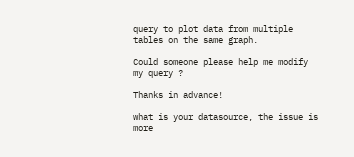query to plot data from multiple tables on the same graph.

Could someone please help me modify my query ?

Thanks in advance!

what is your datasource, the issue is more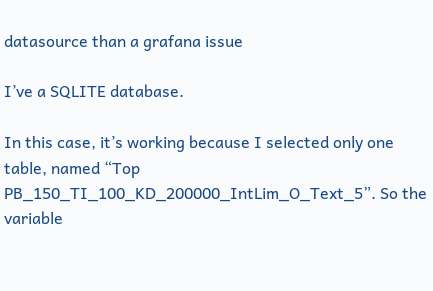datasource than a grafana issue

I’ve a SQLITE database.

In this case, it’s working because I selected only one table, named “Top PB_150_TI_100_KD_200000_IntLim_O_Text_5”. So the variable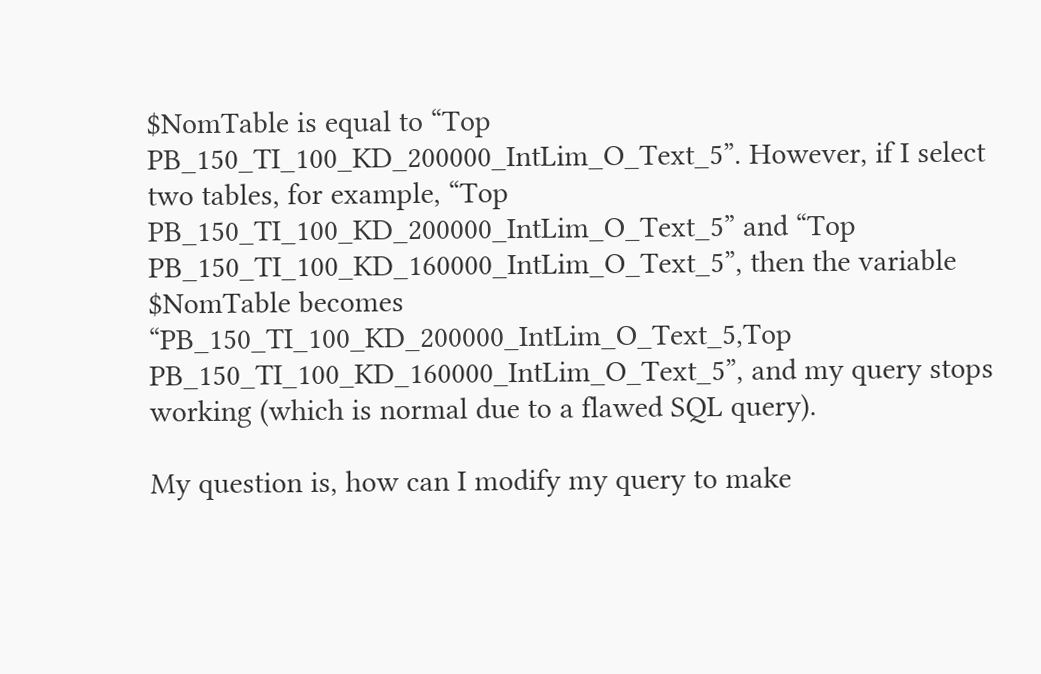$NomTable is equal to “Top PB_150_TI_100_KD_200000_IntLim_O_Text_5”. However, if I select two tables, for example, “Top PB_150_TI_100_KD_200000_IntLim_O_Text_5” and “Top PB_150_TI_100_KD_160000_IntLim_O_Text_5”, then the variable $NomTable becomes “PB_150_TI_100_KD_200000_IntLim_O_Text_5,Top PB_150_TI_100_KD_160000_IntLim_O_Text_5”, and my query stops working (which is normal due to a flawed SQL query).

My question is, how can I modify my query to make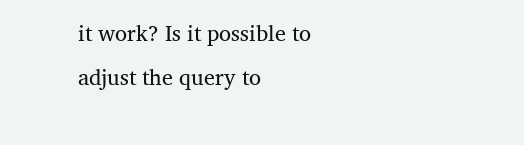it work? Is it possible to adjust the query to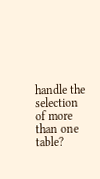handle the selection of more than one table?